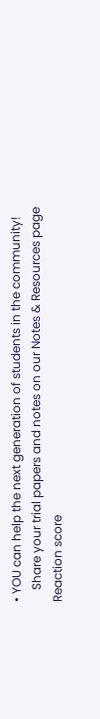• YOU can help the next generation of students in the community!
    Share your trial papers and notes on our Notes & Resources page
Reaction score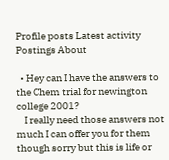Profile posts Latest activity Postings About

  • Hey can I have the answers to the Chem trial for newington college 2001?
    I really need those answers not much I can offer you for them though sorry but this is life or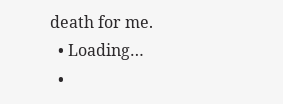death for me.
  • Loading…
  •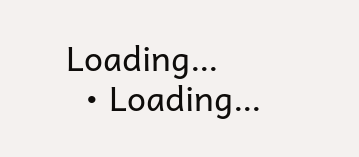Loading…
  • Loading…